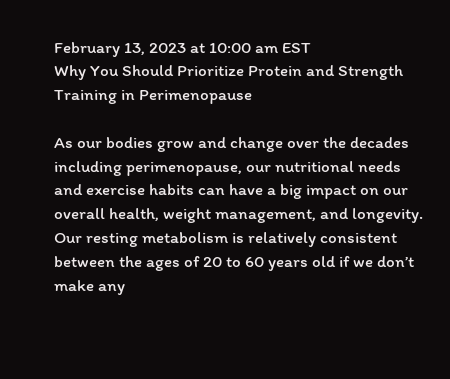February 13, 2023 at 10:00 am EST
Why You Should Prioritize Protein and Strength Training in Perimenopause

As our bodies grow and change over the decades including perimenopause, our nutritional needs and exercise habits can have a big impact on our overall health, weight management, and longevity. Our resting metabolism is relatively consistent between the ages of 20 to 60 years old if we don’t make any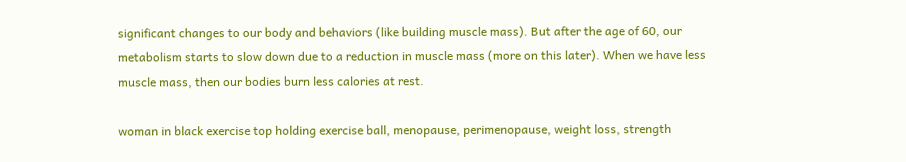significant changes to our body and behaviors (like building muscle mass). But after the age of 60, our metabolism starts to slow down due to a reduction in muscle mass (more on this later). When we have less muscle mass, then our bodies burn less calories at rest.

woman in black exercise top holding exercise ball, menopause, perimenopause, weight loss, strength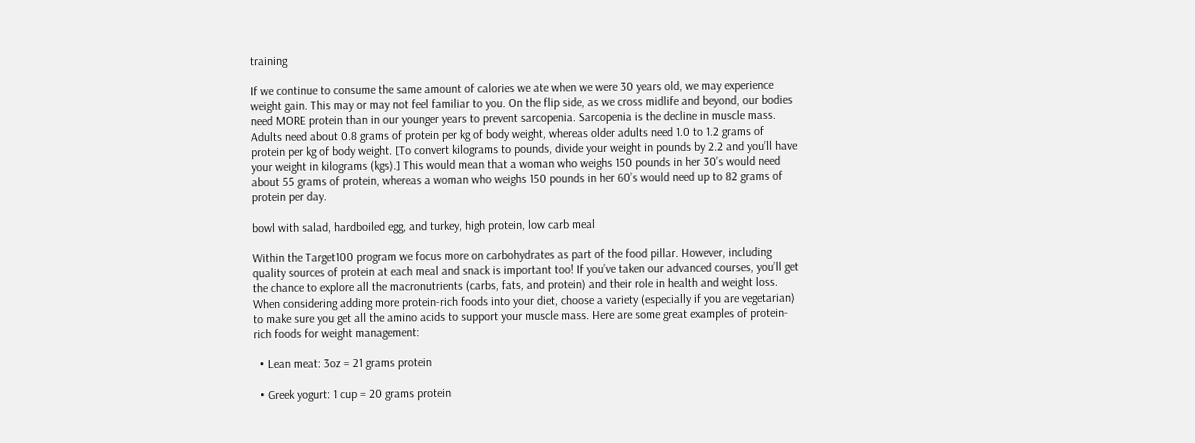training

If we continue to consume the same amount of calories we ate when we were 30 years old, we may experience weight gain. This may or may not feel familiar to you. On the flip side, as we cross midlife and beyond, our bodies need MORE protein than in our younger years to prevent sarcopenia. Sarcopenia is the decline in muscle mass. Adults need about 0.8 grams of protein per kg of body weight, whereas older adults need 1.0 to 1.2 grams of protein per kg of body weight. [To convert kilograms to pounds, divide your weight in pounds by 2.2 and you’ll have your weight in kilograms (kgs).] This would mean that a woman who weighs 150 pounds in her 30’s would need about 55 grams of protein, whereas a woman who weighs 150 pounds in her 60’s would need up to 82 grams of protein per day.

bowl with salad, hardboiled egg, and turkey, high protein, low carb meal

Within the Target100 program we focus more on carbohydrates as part of the food pillar. However, including quality sources of protein at each meal and snack is important too! If you’ve taken our advanced courses, you’ll get the chance to explore all the macronutrients (carbs, fats, and protein) and their role in health and weight loss. When considering adding more protein-rich foods into your diet, choose a variety (especially if you are vegetarian) to make sure you get all the amino acids to support your muscle mass. Here are some great examples of protein-rich foods for weight management:

  • Lean meat: 3oz = 21 grams protein

  • Greek yogurt: 1 cup = 20 grams protein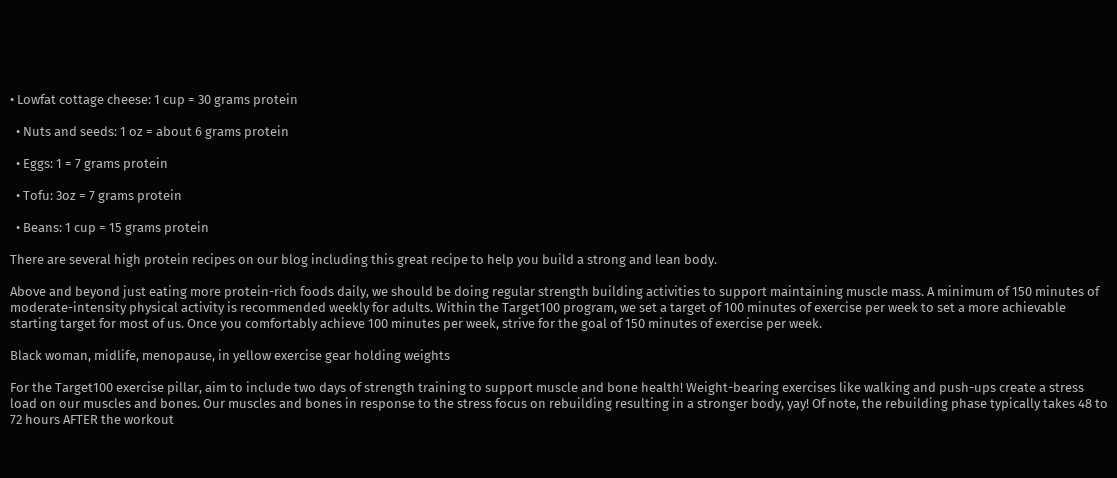• Lowfat cottage cheese: 1 cup = 30 grams protein

  • Nuts and seeds: 1 oz = about 6 grams protein

  • Eggs: 1 = 7 grams protein

  • Tofu: 3oz = 7 grams protein

  • Beans: 1 cup = 15 grams protein

There are several high protein recipes on our blog including this great recipe to help you build a strong and lean body.

Above and beyond just eating more protein-rich foods daily, we should be doing regular strength building activities to support maintaining muscle mass. A minimum of 150 minutes of moderate-intensity physical activity is recommended weekly for adults. Within the Target100 program, we set a target of 100 minutes of exercise per week to set a more achievable starting target for most of us. Once you comfortably achieve 100 minutes per week, strive for the goal of 150 minutes of exercise per week.

Black woman, midlife, menopause, in yellow exercise gear holding weights

For the Target100 exercise pillar, aim to include two days of strength training to support muscle and bone health! Weight-bearing exercises like walking and push-ups create a stress load on our muscles and bones. Our muscles and bones in response to the stress focus on rebuilding resulting in a stronger body, yay! Of note, the rebuilding phase typically takes 48 to 72 hours AFTER the workout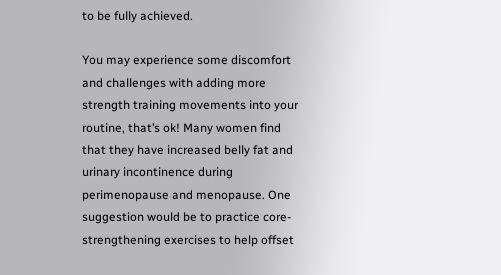to be fully achieved.

You may experience some discomfort and challenges with adding more strength training movements into your routine, that’s ok! Many women find that they have increased belly fat and urinary incontinence during perimenopause and menopause. One suggestion would be to practice core-strengthening exercises to help offset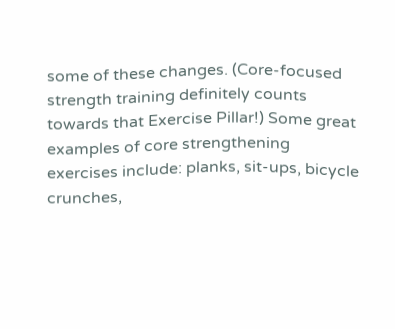some of these changes. (Core-focused strength training definitely counts towards that Exercise Pillar!) Some great examples of core strengthening exercises include: planks, sit-ups, bicycle crunches,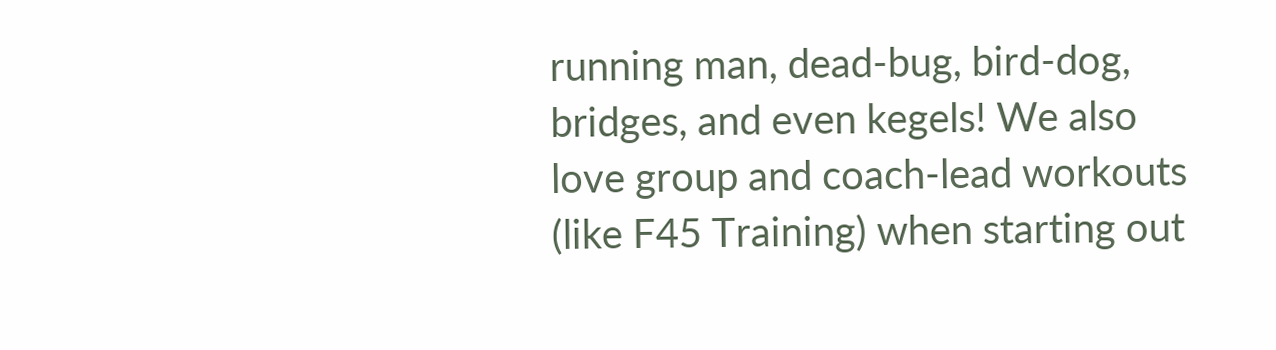running man, dead-bug, bird-dog, bridges, and even kegels! We also love group and coach-lead workouts (like F45 Training) when starting out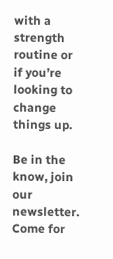with a strength routine or if you’re looking to change things up.

Be in the know, join our newsletter.
Come for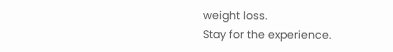weight loss.
Stay for the experience.